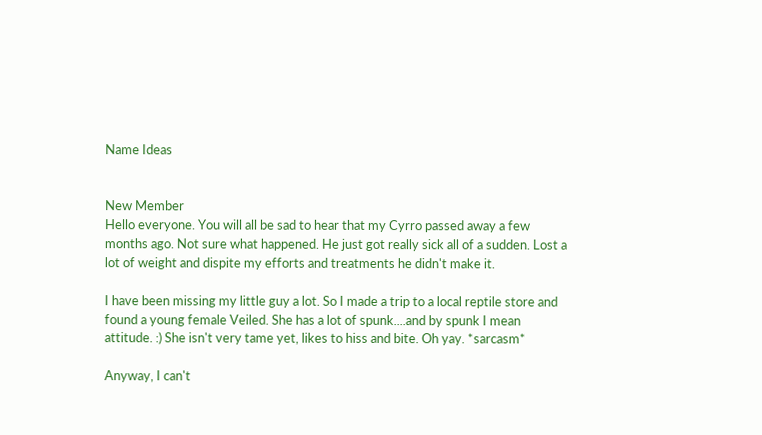Name Ideas


New Member
Hello everyone. You will all be sad to hear that my Cyrro passed away a few months ago. Not sure what happened. He just got really sick all of a sudden. Lost a lot of weight and dispite my efforts and treatments he didn't make it.

I have been missing my little guy a lot. So I made a trip to a local reptile store and found a young female Veiled. She has a lot of spunk....and by spunk I mean attitude. :) She isn't very tame yet, likes to hiss and bite. Oh yay. *sarcasm*

Anyway, I can't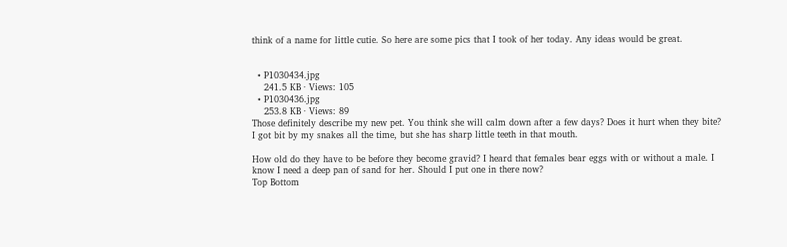think of a name for little cutie. So here are some pics that I took of her today. Any ideas would be great.


  • P1030434.jpg
    241.5 KB · Views: 105
  • P1030436.jpg
    253.8 KB · Views: 89
Those definitely describe my new pet. You think she will calm down after a few days? Does it hurt when they bite? I got bit by my snakes all the time, but she has sharp little teeth in that mouth.

How old do they have to be before they become gravid? I heard that females bear eggs with or without a male. I know I need a deep pan of sand for her. Should I put one in there now?
Top Bottom